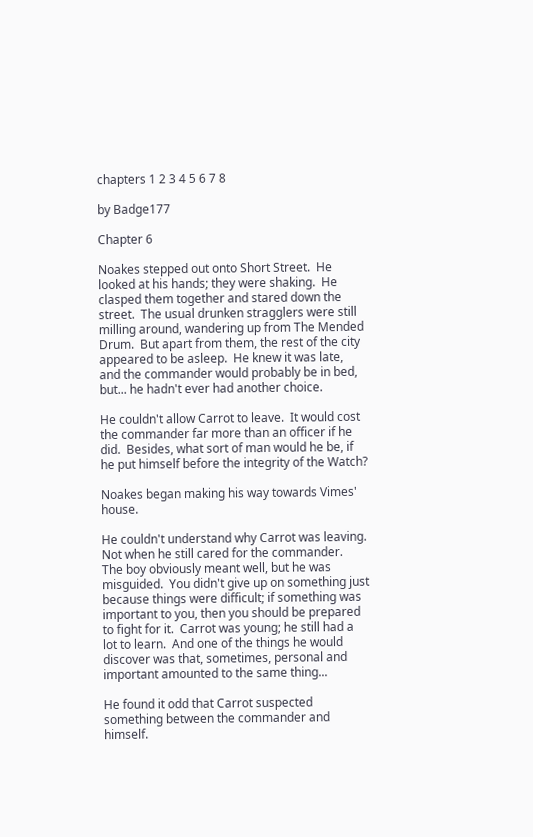chapters 1 2 3 4 5 6 7 8

by Badge177

Chapter 6

Noakes stepped out onto Short Street.  He looked at his hands; they were shaking.  He clasped them together and stared down the street.  The usual drunken stragglers were still milling around, wandering up from The Mended Drum.  But apart from them, the rest of the city appeared to be asleep.  He knew it was late, and the commander would probably be in bed, but... he hadn't ever had another choice.

He couldn't allow Carrot to leave.  It would cost the commander far more than an officer if he did.  Besides, what sort of man would he be, if he put himself before the integrity of the Watch?

Noakes began making his way towards Vimes' house.

He couldn't understand why Carrot was leaving.  Not when he still cared for the commander.  The boy obviously meant well, but he was misguided.  You didn't give up on something just because things were difficult; if something was important to you, then you should be prepared to fight for it.  Carrot was young; he still had a lot to learn.  And one of the things he would discover was that, sometimes, personal and important amounted to the same thing...

He found it odd that Carrot suspected something between the commander and himself.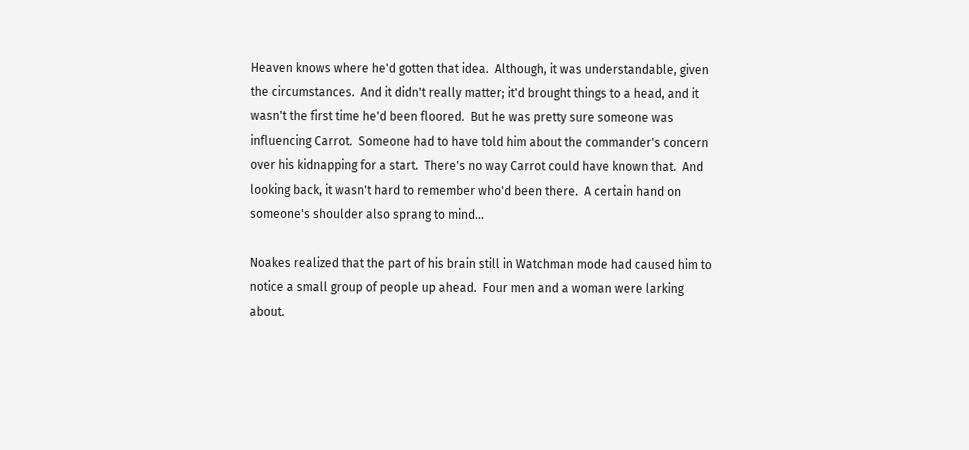Heaven knows where he'd gotten that idea.  Although, it was understandable, given the circumstances.  And it didn't really matter; it'd brought things to a head, and it wasn't the first time he'd been floored.  But he was pretty sure someone was influencing Carrot.  Someone had to have told him about the commander's concern over his kidnapping for a start.  There's no way Carrot could have known that.  And looking back, it wasn't hard to remember who'd been there.  A certain hand on someone's shoulder also sprang to mind...

Noakes realized that the part of his brain still in Watchman mode had caused him to notice a small group of people up ahead.  Four men and a woman were larking about.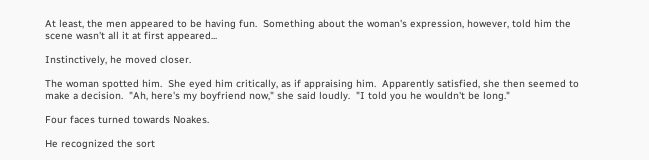At least, the men appeared to be having fun.  Something about the woman's expression, however, told him the scene wasn't all it at first appeared...

Instinctively, he moved closer.

The woman spotted him.  She eyed him critically, as if appraising him.  Apparently satisfied, she then seemed to make a decision.  "Ah, here's my boyfriend now," she said loudly.  "I told you he wouldn't be long."

Four faces turned towards Noakes.

He recognized the sort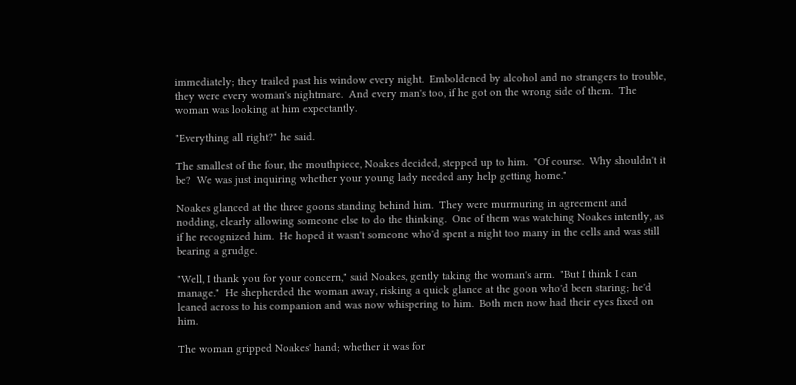immediately; they trailed past his window every night.  Emboldened by alcohol and no strangers to trouble, they were every woman's nightmare.  And every man's too, if he got on the wrong side of them.  The woman was looking at him expectantly.

"Everything all right?" he said.

The smallest of the four, the mouthpiece, Noakes decided, stepped up to him.  "Of course.  Why shouldn't it be?  We was just inquiring whether your young lady needed any help getting home."

Noakes glanced at the three goons standing behind him.  They were murmuring in agreement and nodding, clearly allowing someone else to do the thinking.  One of them was watching Noakes intently, as if he recognized him.  He hoped it wasn't someone who'd spent a night too many in the cells and was still bearing a grudge.

"Well, I thank you for your concern," said Noakes, gently taking the woman's arm.  "But I think I can manage."  He shepherded the woman away, risking a quick glance at the goon who'd been staring; he'd leaned across to his companion and was now whispering to him.  Both men now had their eyes fixed on him.

The woman gripped Noakes' hand; whether it was for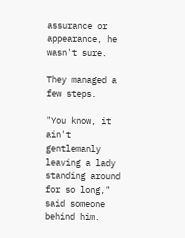assurance or appearance, he wasn't sure.

They managed a few steps.

"You know, it ain't gentlemanly leaving a lady standing around for so long," said someone behind him.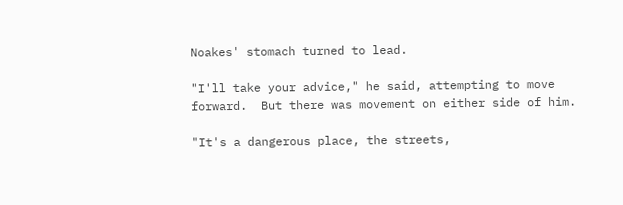Noakes' stomach turned to lead.

"I'll take your advice," he said, attempting to move forward.  But there was movement on either side of him.

"It's a dangerous place, the streets,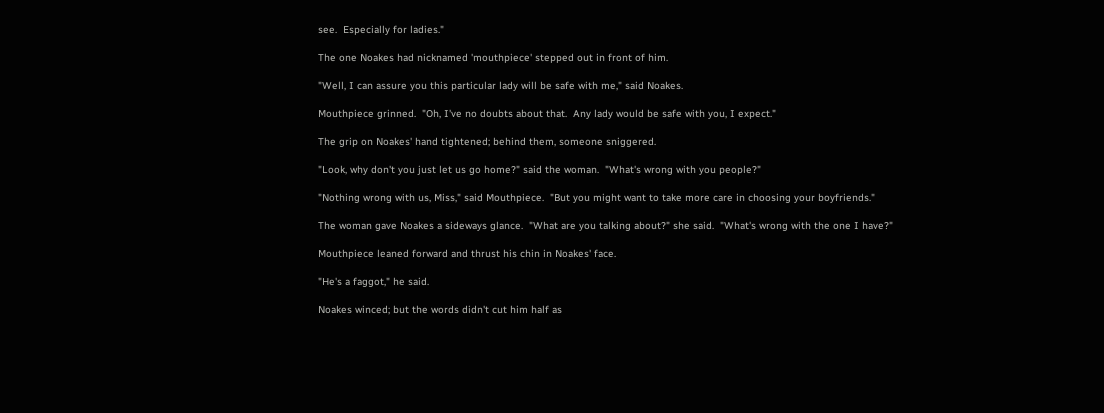see.  Especially for ladies."

The one Noakes had nicknamed 'mouthpiece' stepped out in front of him.

"Well, I can assure you this particular lady will be safe with me," said Noakes.

Mouthpiece grinned.  "Oh, I've no doubts about that.  Any lady would be safe with you, I expect."

The grip on Noakes' hand tightened; behind them, someone sniggered.

"Look, why don't you just let us go home?" said the woman.  "What's wrong with you people?"

"Nothing wrong with us, Miss," said Mouthpiece.  "But you might want to take more care in choosing your boyfriends."

The woman gave Noakes a sideways glance.  "What are you talking about?" she said.  "What's wrong with the one I have?"

Mouthpiece leaned forward and thrust his chin in Noakes' face.

"He's a faggot," he said.

Noakes winced; but the words didn't cut him half as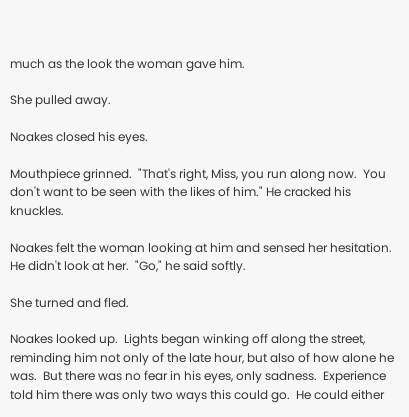much as the look the woman gave him.

She pulled away.

Noakes closed his eyes.

Mouthpiece grinned.  "That's right, Miss, you run along now.  You don't want to be seen with the likes of him." He cracked his knuckles.

Noakes felt the woman looking at him and sensed her hesitation.  He didn't look at her.  "Go," he said softly.

She turned and fled.

Noakes looked up.  Lights began winking off along the street, reminding him not only of the late hour, but also of how alone he was.  But there was no fear in his eyes, only sadness.  Experience told him there was only two ways this could go.  He could either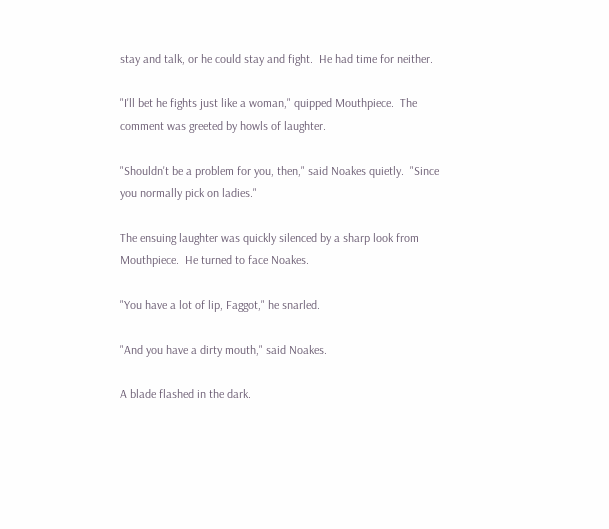stay and talk, or he could stay and fight.  He had time for neither.

"I'll bet he fights just like a woman," quipped Mouthpiece.  The comment was greeted by howls of laughter.

"Shouldn't be a problem for you, then," said Noakes quietly.  "Since you normally pick on ladies."

The ensuing laughter was quickly silenced by a sharp look from Mouthpiece.  He turned to face Noakes.

"You have a lot of lip, Faggot," he snarled.

"And you have a dirty mouth," said Noakes.

A blade flashed in the dark.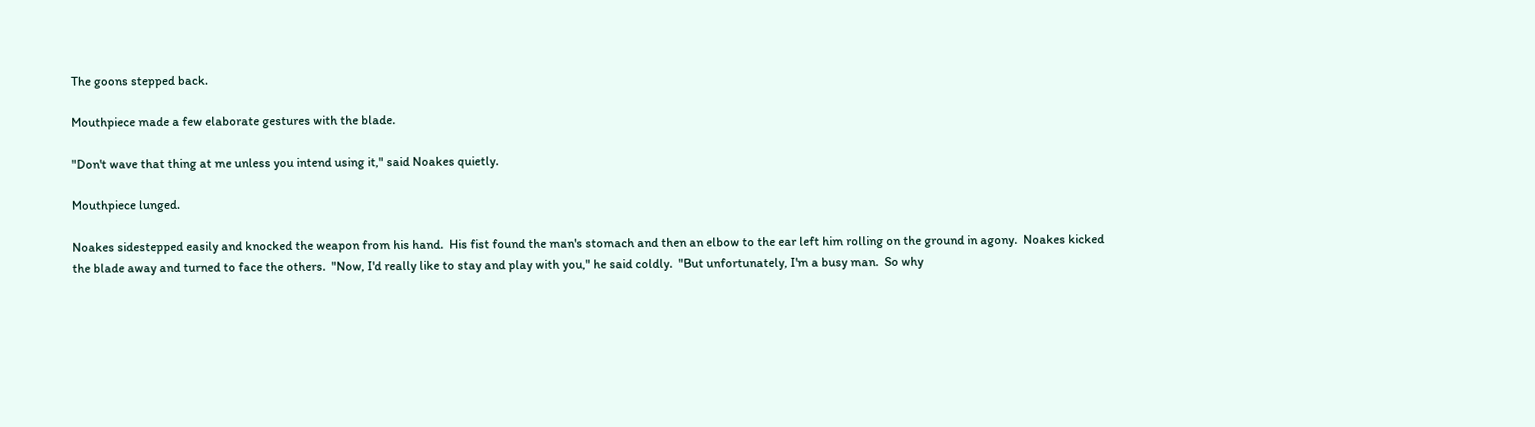The goons stepped back.

Mouthpiece made a few elaborate gestures with the blade.

"Don't wave that thing at me unless you intend using it," said Noakes quietly.

Mouthpiece lunged.

Noakes sidestepped easily and knocked the weapon from his hand.  His fist found the man's stomach and then an elbow to the ear left him rolling on the ground in agony.  Noakes kicked the blade away and turned to face the others.  "Now, I'd really like to stay and play with you," he said coldly.  "But unfortunately, I'm a busy man.  So why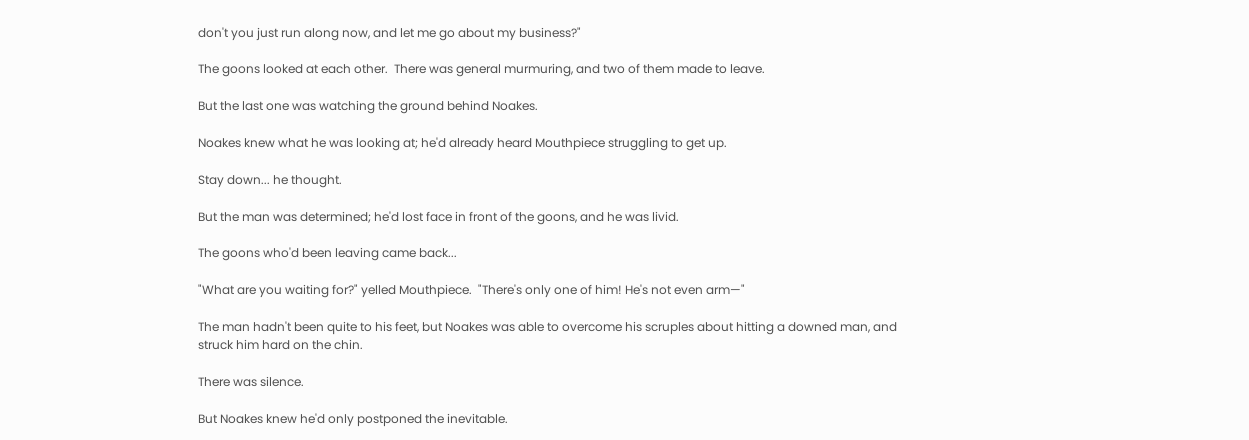don't you just run along now, and let me go about my business?"

The goons looked at each other.  There was general murmuring, and two of them made to leave.

But the last one was watching the ground behind Noakes.

Noakes knew what he was looking at; he'd already heard Mouthpiece struggling to get up.

Stay down... he thought.

But the man was determined; he'd lost face in front of the goons, and he was livid.

The goons who'd been leaving came back...

"What are you waiting for?" yelled Mouthpiece.  "There's only one of him! He's not even arm—"

The man hadn't been quite to his feet, but Noakes was able to overcome his scruples about hitting a downed man, and struck him hard on the chin.

There was silence.

But Noakes knew he'd only postponed the inevitable.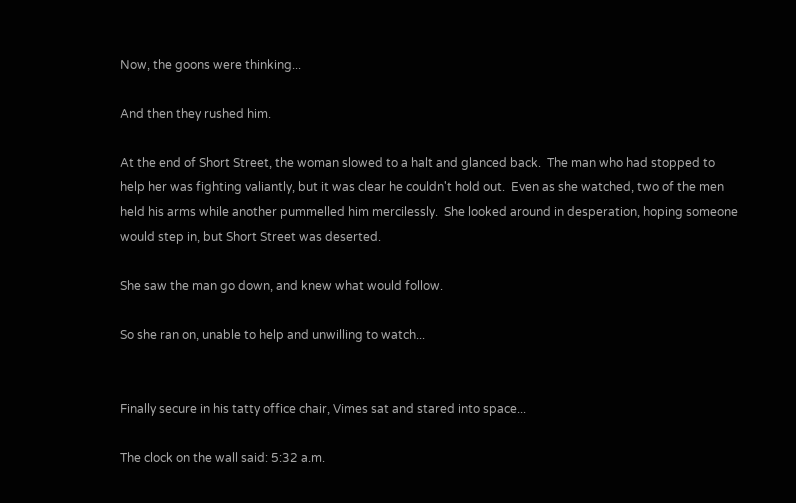Now, the goons were thinking...

And then they rushed him.

At the end of Short Street, the woman slowed to a halt and glanced back.  The man who had stopped to help her was fighting valiantly, but it was clear he couldn't hold out.  Even as she watched, two of the men held his arms while another pummelled him mercilessly.  She looked around in desperation, hoping someone would step in, but Short Street was deserted.

She saw the man go down, and knew what would follow.

So she ran on, unable to help and unwilling to watch...


Finally secure in his tatty office chair, Vimes sat and stared into space...

The clock on the wall said: 5:32 a.m.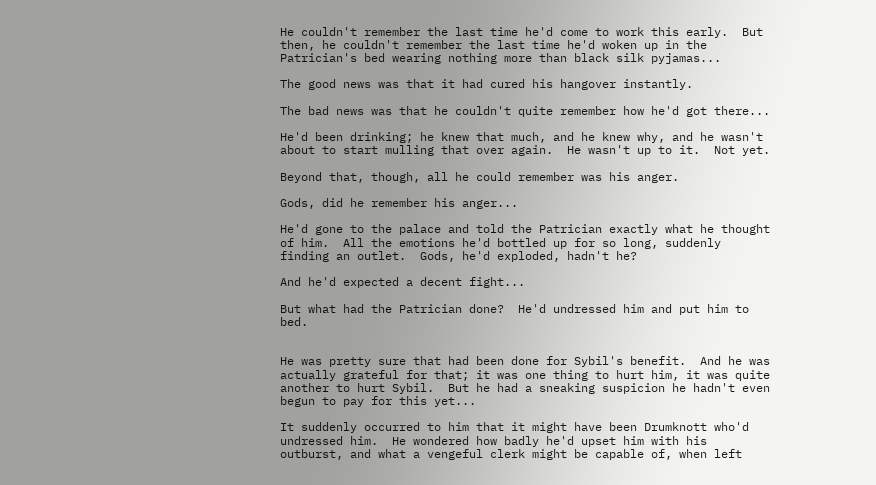He couldn't remember the last time he'd come to work this early.  But then, he couldn't remember the last time he'd woken up in the Patrician's bed wearing nothing more than black silk pyjamas...

The good news was that it had cured his hangover instantly.

The bad news was that he couldn't quite remember how he'd got there...

He'd been drinking; he knew that much, and he knew why, and he wasn't about to start mulling that over again.  He wasn't up to it.  Not yet.

Beyond that, though, all he could remember was his anger.

Gods, did he remember his anger...

He'd gone to the palace and told the Patrician exactly what he thought of him.  All the emotions he'd bottled up for so long, suddenly finding an outlet.  Gods, he'd exploded, hadn't he?

And he'd expected a decent fight...

But what had the Patrician done?  He'd undressed him and put him to bed.


He was pretty sure that had been done for Sybil's benefit.  And he was actually grateful for that; it was one thing to hurt him, it was quite another to hurt Sybil.  But he had a sneaking suspicion he hadn't even begun to pay for this yet...

It suddenly occurred to him that it might have been Drumknott who'd undressed him.  He wondered how badly he'd upset him with his outburst, and what a vengeful clerk might be capable of, when left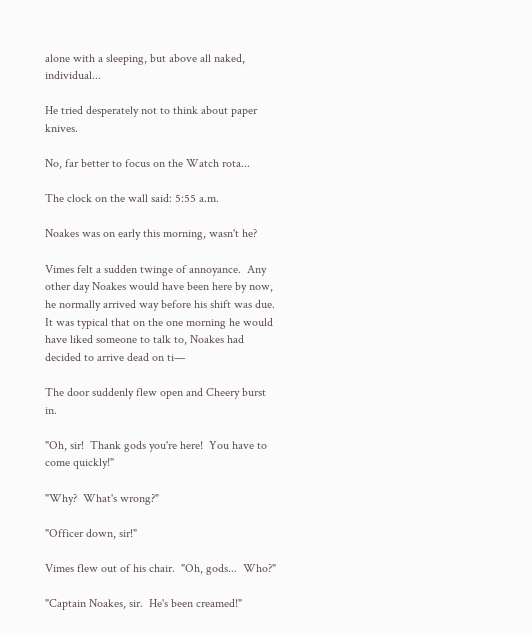alone with a sleeping, but above all naked, individual...

He tried desperately not to think about paper knives.

No, far better to focus on the Watch rota...

The clock on the wall said: 5:55 a.m.

Noakes was on early this morning, wasn't he?

Vimes felt a sudden twinge of annoyance.  Any other day Noakes would have been here by now, he normally arrived way before his shift was due.  It was typical that on the one morning he would have liked someone to talk to, Noakes had decided to arrive dead on ti—

The door suddenly flew open and Cheery burst in.

"Oh, sir!  Thank gods you're here!  You have to come quickly!"

"Why?  What's wrong?"

"Officer down, sir!"

Vimes flew out of his chair.  "Oh, gods...  Who?"

"Captain Noakes, sir.  He's been creamed!"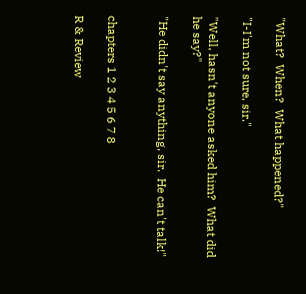"What?  When?  What happened?"

"I-I'm not sure, sir."

"Well, hasn't anyone asked him?  What did he say?"

"He didn't say anything, sir.  He can't talk!"


chapters 1 2 3 4 5 6 7 8

R & Review